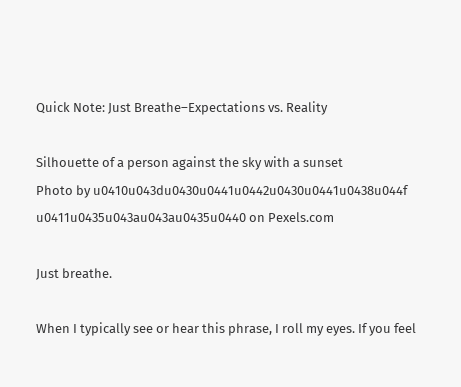Quick Note: Just Breathe–Expectations vs. Reality

Silhouette of a person against the sky with a sunset
Photo by u0410u043du0430u0441u0442u0430u0441u0438u044f u0411u0435u043au043au0435u0440 on Pexels.com

Just breathe.

When I typically see or hear this phrase, I roll my eyes. If you feel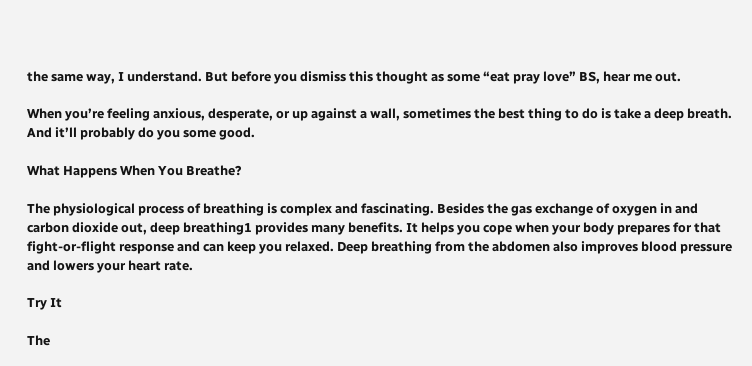the same way, I understand. But before you dismiss this thought as some “eat pray love” BS, hear me out.

When you’re feeling anxious, desperate, or up against a wall, sometimes the best thing to do is take a deep breath. And it’ll probably do you some good.

What Happens When You Breathe?

The physiological process of breathing is complex and fascinating. Besides the gas exchange of oxygen in and carbon dioxide out, deep breathing1 provides many benefits. It helps you cope when your body prepares for that fight-or-flight response and can keep you relaxed. Deep breathing from the abdomen also improves blood pressure and lowers your heart rate.

Try It

The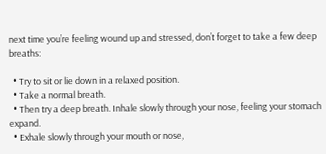next time you’re feeling wound up and stressed, don’t forget to take a few deep breaths:

  • Try to sit or lie down in a relaxed position.
  • Take a normal breath.
  • Then try a deep breath. Inhale slowly through your nose, feeling your stomach expand.
  • Exhale slowly through your mouth or nose,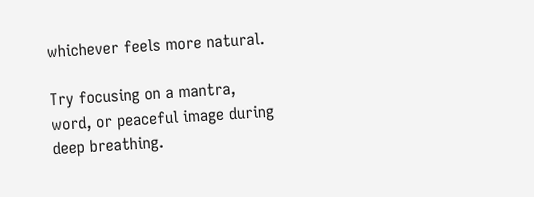whichever feels more natural.

Try focusing on a mantra, word, or peaceful image during deep breathing.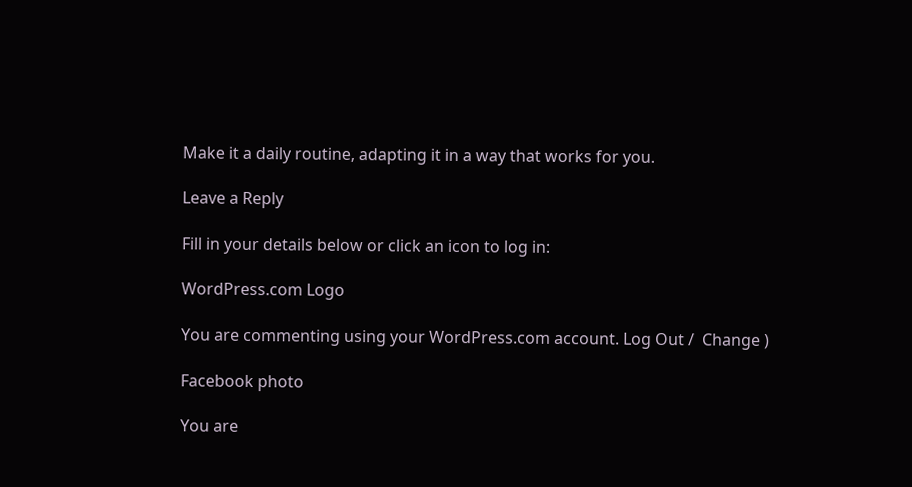Make it a daily routine, adapting it in a way that works for you.

Leave a Reply

Fill in your details below or click an icon to log in:

WordPress.com Logo

You are commenting using your WordPress.com account. Log Out /  Change )

Facebook photo

You are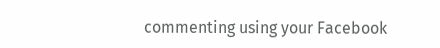commenting using your Facebook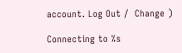account. Log Out /  Change )

Connecting to %s